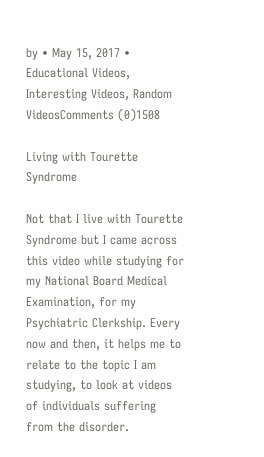by • May 15, 2017 • Educational Videos, Interesting Videos, Random VideosComments (0)1508

Living with Tourette Syndrome

Not that I live with Tourette Syndrome but I came across this video while studying for my National Board Medical Examination, for my Psychiatric Clerkship. Every now and then, it helps me to relate to the topic I am studying, to look at videos of individuals suffering from the disorder.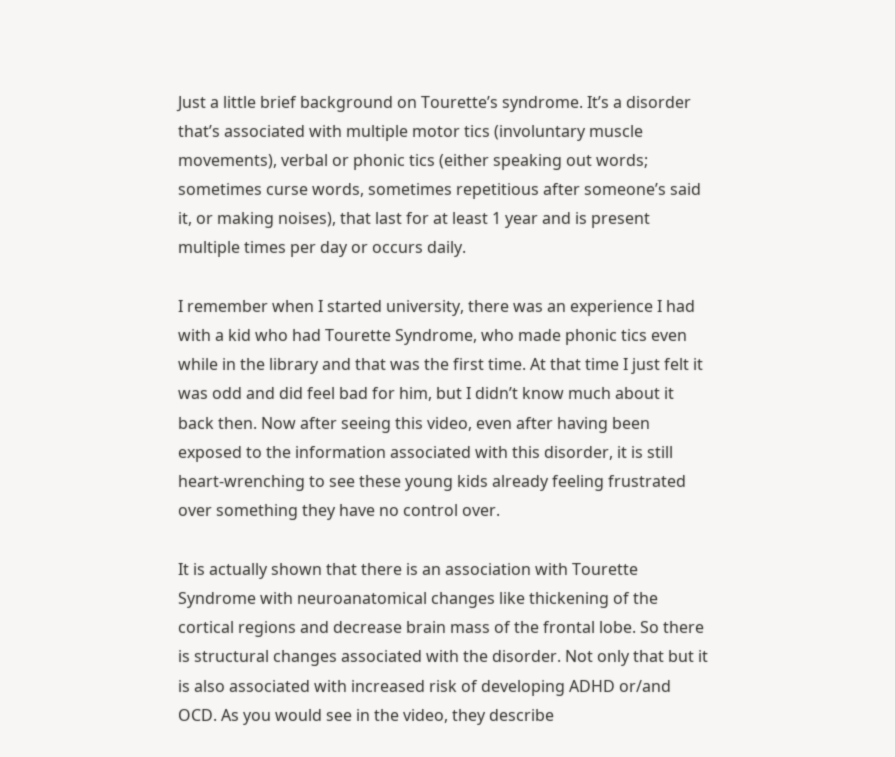Just a little brief background on Tourette’s syndrome. It’s a disorder that’s associated with multiple motor tics (involuntary muscle movements), verbal or phonic tics (either speaking out words; sometimes curse words, sometimes repetitious after someone’s said it, or making noises), that last for at least 1 year and is present multiple times per day or occurs daily.

I remember when I started university, there was an experience I had with a kid who had Tourette Syndrome, who made phonic tics even while in the library and that was the first time. At that time I just felt it was odd and did feel bad for him, but I didn’t know much about it back then. Now after seeing this video, even after having been exposed to the information associated with this disorder, it is still heart-wrenching to see these young kids already feeling frustrated over something they have no control over.

It is actually shown that there is an association with Tourette Syndrome with neuroanatomical changes like thickening of the cortical regions and decrease brain mass of the frontal lobe. So there is structural changes associated with the disorder. Not only that but it is also associated with increased risk of developing ADHD or/and OCD. As you would see in the video, they describe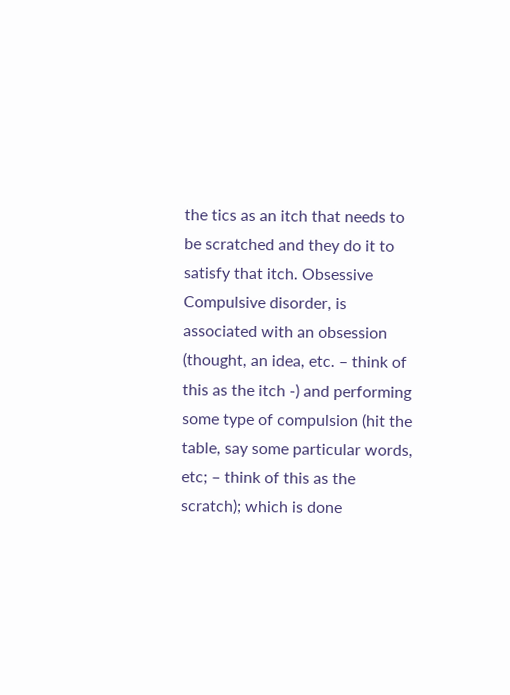the tics as an itch that needs to be scratched and they do it to satisfy that itch. Obsessive Compulsive disorder, is associated with an obsession (thought, an idea, etc. – think of this as the itch -) and performing some type of compulsion (hit the table, say some particular words, etc; – think of this as the scratch); which is done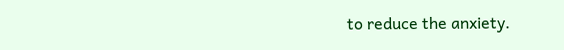to reduce the anxiety.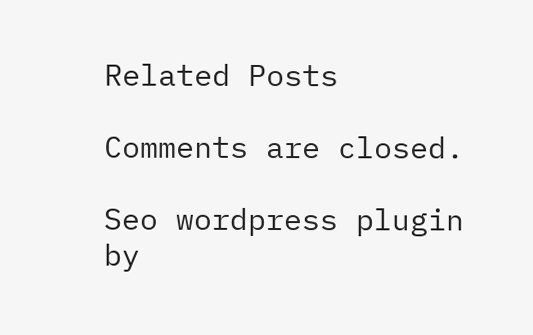Related Posts

Comments are closed.

Seo wordpress plugin by